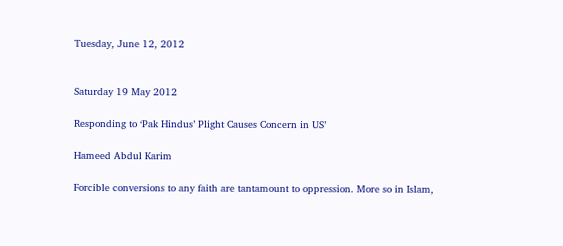Tuesday, June 12, 2012


Saturday 19 May 2012

Responding to ‘Pak Hindus’ Plight Causes Concern in US’

Hameed Abdul Karim

Forcible conversions to any faith are tantamount to oppression. More so in Islam,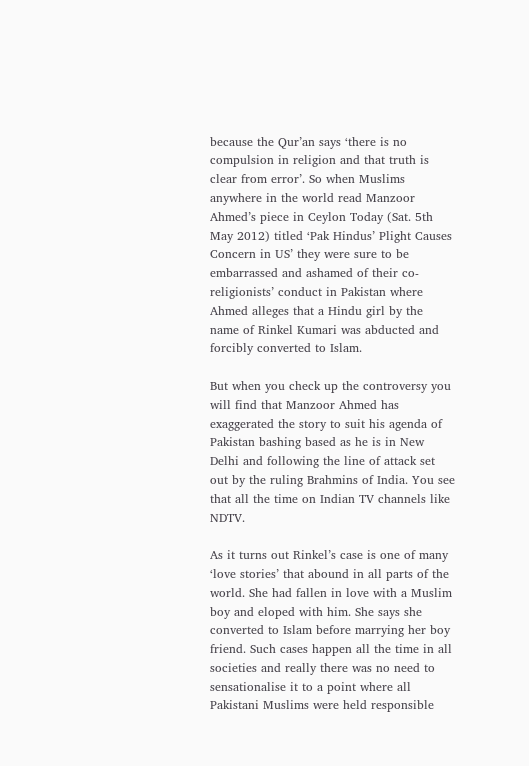because the Qur’an says ‘there is no compulsion in religion and that truth is clear from error’. So when Muslims anywhere in the world read Manzoor Ahmed’s piece in Ceylon Today (Sat. 5th May 2012) titled ‘Pak Hindus’ Plight Causes Concern in US’ they were sure to be embarrassed and ashamed of their co-religionists’ conduct in Pakistan where Ahmed alleges that a Hindu girl by the name of Rinkel Kumari was abducted and forcibly converted to Islam.

But when you check up the controversy you will find that Manzoor Ahmed has exaggerated the story to suit his agenda of Pakistan bashing based as he is in New Delhi and following the line of attack set out by the ruling Brahmins of India. You see that all the time on Indian TV channels like NDTV.

As it turns out Rinkel’s case is one of many ‘love stories’ that abound in all parts of the world. She had fallen in love with a Muslim boy and eloped with him. She says she converted to Islam before marrying her boy friend. Such cases happen all the time in all societies and really there was no need to sensationalise it to a point where all Pakistani Muslims were held responsible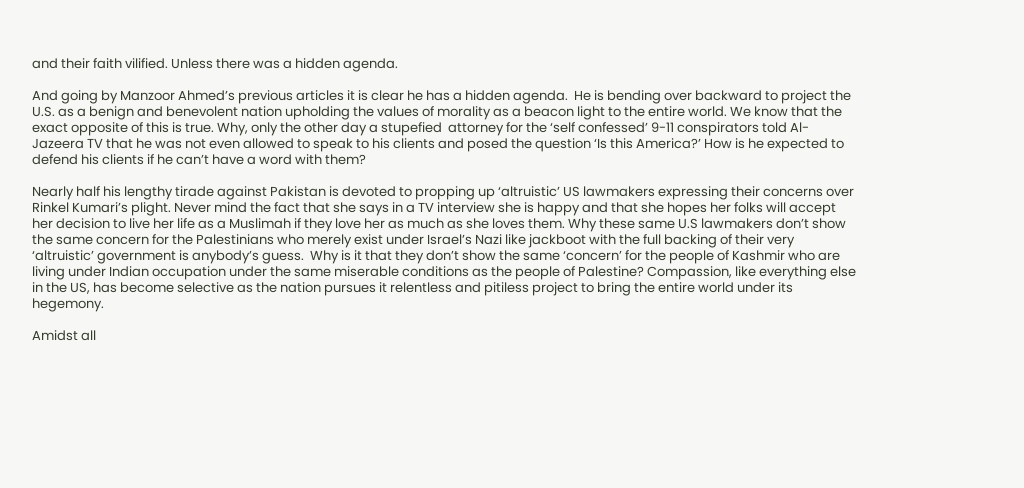and their faith vilified. Unless there was a hidden agenda.

And going by Manzoor Ahmed’s previous articles it is clear he has a hidden agenda.  He is bending over backward to project the U.S. as a benign and benevolent nation upholding the values of morality as a beacon light to the entire world. We know that the exact opposite of this is true. Why, only the other day a stupefied  attorney for the ‘self confessed’ 9-11 conspirators told Al-Jazeera TV that he was not even allowed to speak to his clients and posed the question ‘Is this America?’ How is he expected to defend his clients if he can’t have a word with them?

Nearly half his lengthy tirade against Pakistan is devoted to propping up ‘altruistic’ US lawmakers expressing their concerns over Rinkel Kumari’s plight. Never mind the fact that she says in a TV interview she is happy and that she hopes her folks will accept her decision to live her life as a Muslimah if they love her as much as she loves them. Why these same U.S lawmakers don’t show the same concern for the Palestinians who merely exist under Israel’s Nazi like jackboot with the full backing of their very ‘altruistic’ government is anybody’s guess.  Why is it that they don’t show the same ‘concern’ for the people of Kashmir who are living under Indian occupation under the same miserable conditions as the people of Palestine? Compassion, like everything else in the US, has become selective as the nation pursues it relentless and pitiless project to bring the entire world under its hegemony.

Amidst all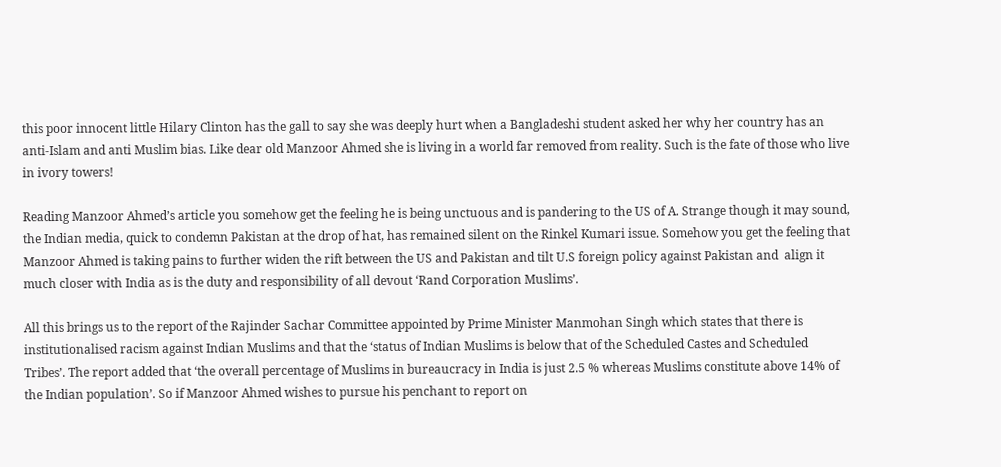this poor innocent little Hilary Clinton has the gall to say she was deeply hurt when a Bangladeshi student asked her why her country has an anti-Islam and anti Muslim bias. Like dear old Manzoor Ahmed she is living in a world far removed from reality. Such is the fate of those who live in ivory towers!

Reading Manzoor Ahmed’s article you somehow get the feeling he is being unctuous and is pandering to the US of A. Strange though it may sound, the Indian media, quick to condemn Pakistan at the drop of hat, has remained silent on the Rinkel Kumari issue. Somehow you get the feeling that Manzoor Ahmed is taking pains to further widen the rift between the US and Pakistan and tilt U.S foreign policy against Pakistan and  align it much closer with India as is the duty and responsibility of all devout ‘Rand Corporation Muslims’.

All this brings us to the report of the Rajinder Sachar Committee appointed by Prime Minister Manmohan Singh which states that there is institutionalised racism against Indian Muslims and that the ‘status of Indian Muslims is below that of the Scheduled Castes and Scheduled Tribes’. The report added that ‘the overall percentage of Muslims in bureaucracy in India is just 2.5 % whereas Muslims constitute above 14% of the Indian population’. So if Manzoor Ahmed wishes to pursue his penchant to report on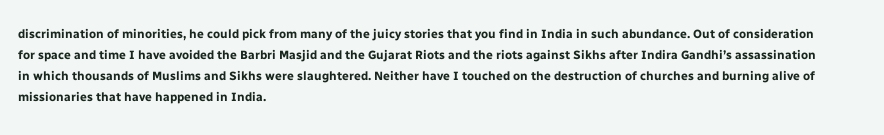discrimination of minorities, he could pick from many of the juicy stories that you find in India in such abundance. Out of consideration for space and time I have avoided the Barbri Masjid and the Gujarat Riots and the riots against Sikhs after Indira Gandhi’s assassination in which thousands of Muslims and Sikhs were slaughtered. Neither have I touched on the destruction of churches and burning alive of missionaries that have happened in India.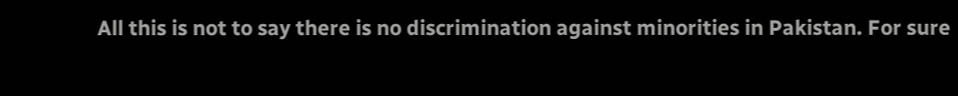All this is not to say there is no discrimination against minorities in Pakistan. For sure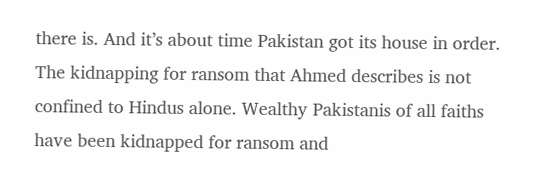there is. And it’s about time Pakistan got its house in order. The kidnapping for ransom that Ahmed describes is not confined to Hindus alone. Wealthy Pakistanis of all faiths have been kidnapped for ransom and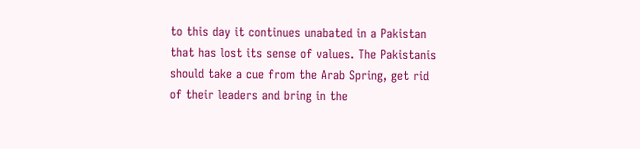to this day it continues unabated in a Pakistan that has lost its sense of values. The Pakistanis should take a cue from the Arab Spring, get rid of their leaders and bring in the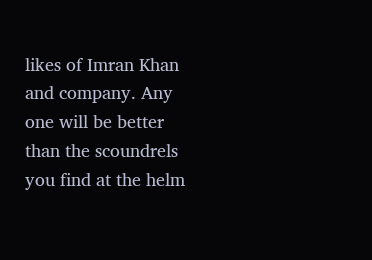likes of Imran Khan and company. Any one will be better than the scoundrels you find at the helm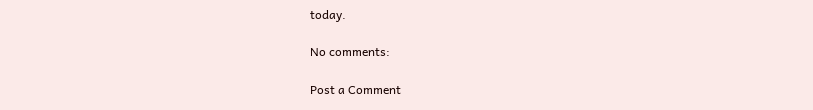today.

No comments:

Post a Comment